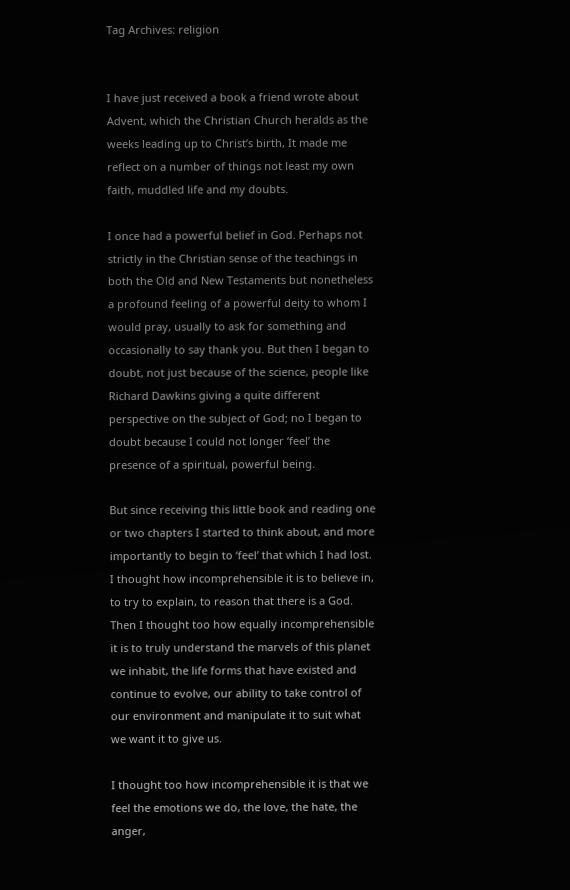Tag Archives: religion


I have just received a book a friend wrote about Advent, which the Christian Church heralds as the weeks leading up to Christ’s birth, It made me reflect on a number of things not least my own faith, muddled life and my doubts.

I once had a powerful belief in God. Perhaps not strictly in the Christian sense of the teachings in both the Old and New Testaments but nonetheless a profound feeling of a powerful deity to whom I would pray, usually to ask for something and occasionally to say thank you. But then I began to doubt, not just because of the science, people like Richard Dawkins giving a quite different perspective on the subject of God; no I began to doubt because I could not longer ‘feel’ the presence of a spiritual, powerful being.

But since receiving this little book and reading one or two chapters I started to think about, and more importantly to begin to ‘feel’ that which I had lost. I thought how incomprehensible it is to believe in, to try to explain, to reason that there is a God. Then I thought too how equally incomprehensible it is to truly understand the marvels of this planet we inhabit, the life forms that have existed and continue to evolve, our ability to take control of our environment and manipulate it to suit what we want it to give us.

I thought too how incomprehensible it is that we feel the emotions we do, the love, the hate, the anger,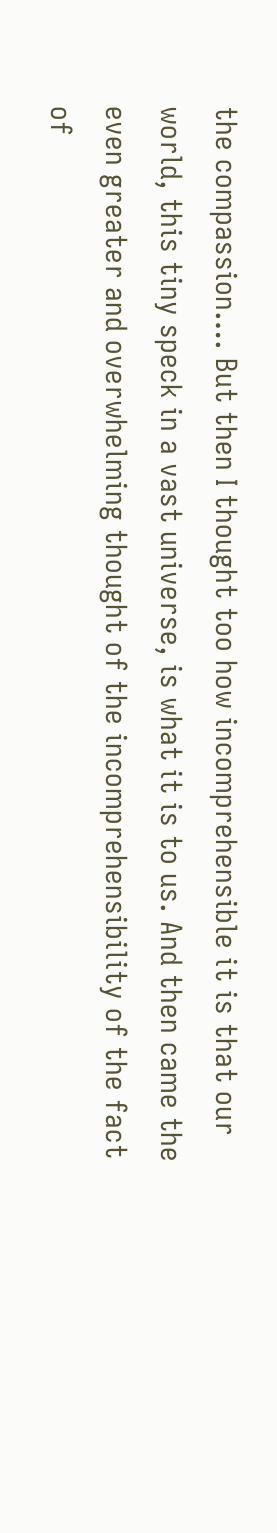the compassion…. But then I thought too how incomprehensible it is that our world, this tiny speck in a vast universe, is what it is to us. And then came the even greater and overwhelming thought of the incomprehensibility of the fact of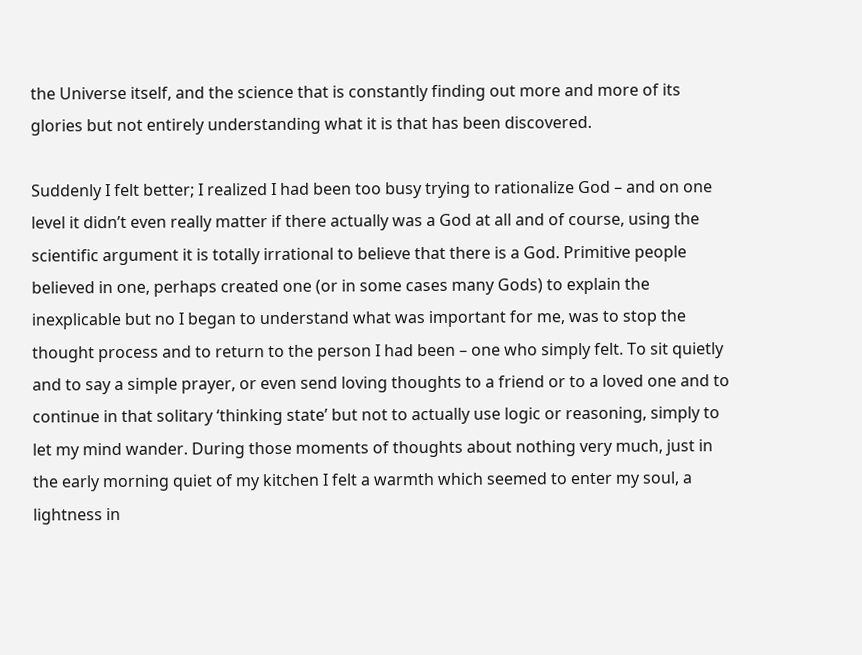the Universe itself, and the science that is constantly finding out more and more of its glories but not entirely understanding what it is that has been discovered.

Suddenly I felt better; I realized I had been too busy trying to rationalize God – and on one level it didn’t even really matter if there actually was a God at all and of course, using the scientific argument it is totally irrational to believe that there is a God. Primitive people believed in one, perhaps created one (or in some cases many Gods) to explain the inexplicable but no I began to understand what was important for me, was to stop the thought process and to return to the person I had been – one who simply felt. To sit quietly and to say a simple prayer, or even send loving thoughts to a friend or to a loved one and to continue in that solitary ‘thinking state’ but not to actually use logic or reasoning, simply to let my mind wander. During those moments of thoughts about nothing very much, just in the early morning quiet of my kitchen I felt a warmth which seemed to enter my soul, a lightness in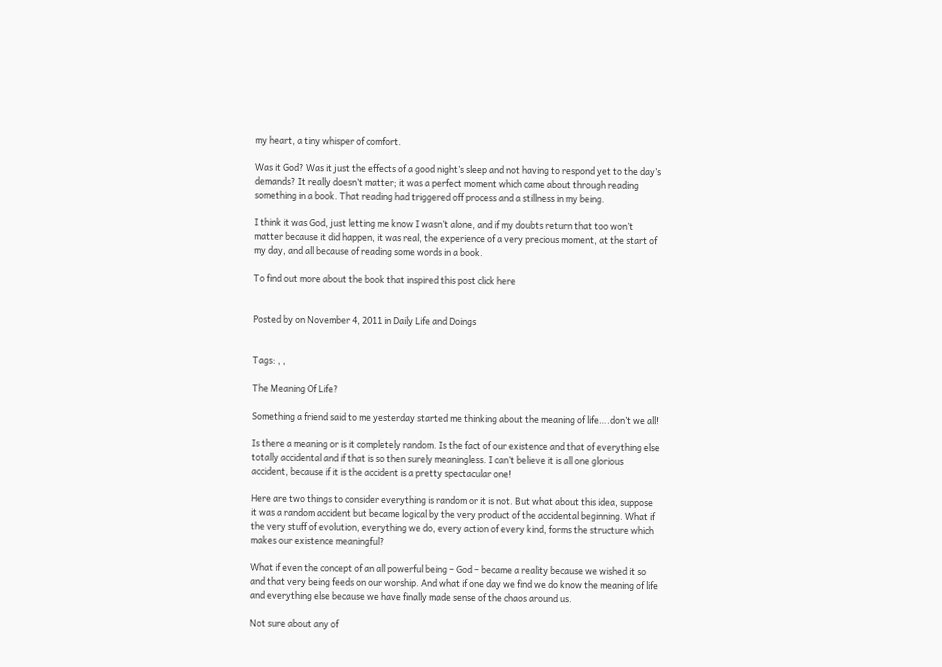my heart, a tiny whisper of comfort.

Was it God? Was it just the effects of a good night’s sleep and not having to respond yet to the day’s demands? It really doesn’t matter; it was a perfect moment which came about through reading something in a book. That reading had triggered off process and a stillness in my being.

I think it was God, just letting me know I wasn’t alone, and if my doubts return that too won’t matter because it did happen, it was real, the experience of a very precious moment, at the start of my day, and all because of reading some words in a book.

To find out more about the book that inspired this post click here


Posted by on November 4, 2011 in Daily Life and Doings


Tags: , ,

The Meaning Of Life?

Something a friend said to me yesterday started me thinking about the meaning of life….don’t we all!

Is there a meaning or is it completely random. Is the fact of our existence and that of everything else totally accidental and if that is so then surely meaningless. I can’t believe it is all one glorious accident, because if it is the accident is a pretty spectacular one!

Here are two things to consider everything is random or it is not. But what about this idea, suppose it was a random accident but became logical by the very product of the accidental beginning. What if the very stuff of evolution, everything we do, every action of every kind, forms the structure which makes our existence meaningful?

What if even the concept of an all powerful being – God – became a reality because we wished it so and that very being feeds on our worship. And what if one day we find we do know the meaning of life and everything else because we have finally made sense of the chaos around us.

Not sure about any of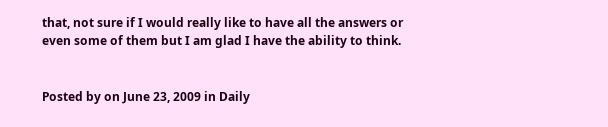that, not sure if I would really like to have all the answers or even some of them but I am glad I have the ability to think.


Posted by on June 23, 2009 in Daily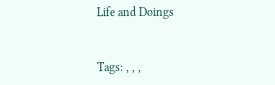Life and Doings


Tags: , , ,